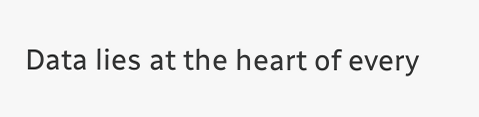Data lies at the heart of every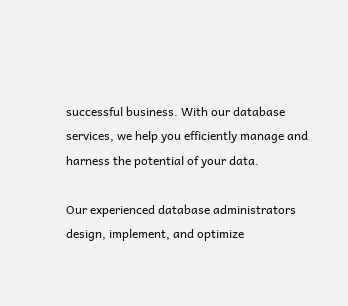successful business. With our database services, we help you efficiently manage and harness the potential of your data.

Our experienced database administrators design, implement, and optimize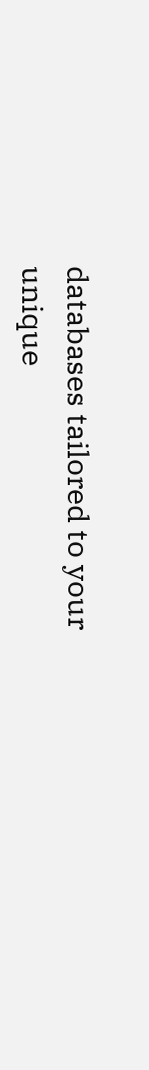databases tailored to your unique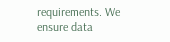requirements. We ensure data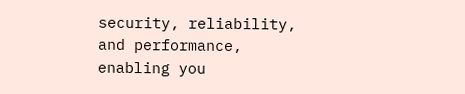security, reliability, and performance, enabling you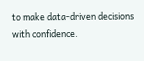to make data-driven decisions with confidence.